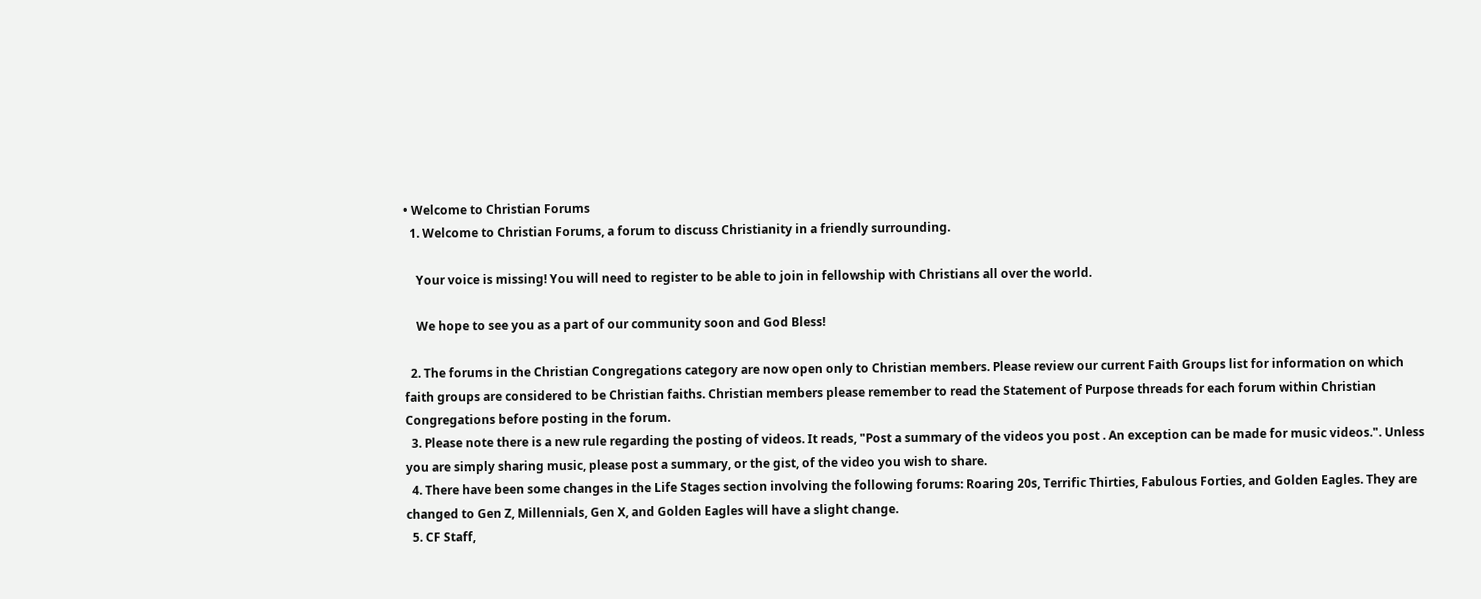• Welcome to Christian Forums
  1. Welcome to Christian Forums, a forum to discuss Christianity in a friendly surrounding.

    Your voice is missing! You will need to register to be able to join in fellowship with Christians all over the world.

    We hope to see you as a part of our community soon and God Bless!

  2. The forums in the Christian Congregations category are now open only to Christian members. Please review our current Faith Groups list for information on which faith groups are considered to be Christian faiths. Christian members please remember to read the Statement of Purpose threads for each forum within Christian Congregations before posting in the forum.
  3. Please note there is a new rule regarding the posting of videos. It reads, "Post a summary of the videos you post . An exception can be made for music videos.". Unless you are simply sharing music, please post a summary, or the gist, of the video you wish to share.
  4. There have been some changes in the Life Stages section involving the following forums: Roaring 20s, Terrific Thirties, Fabulous Forties, and Golden Eagles. They are changed to Gen Z, Millennials, Gen X, and Golden Eagles will have a slight change.
  5. CF Staff,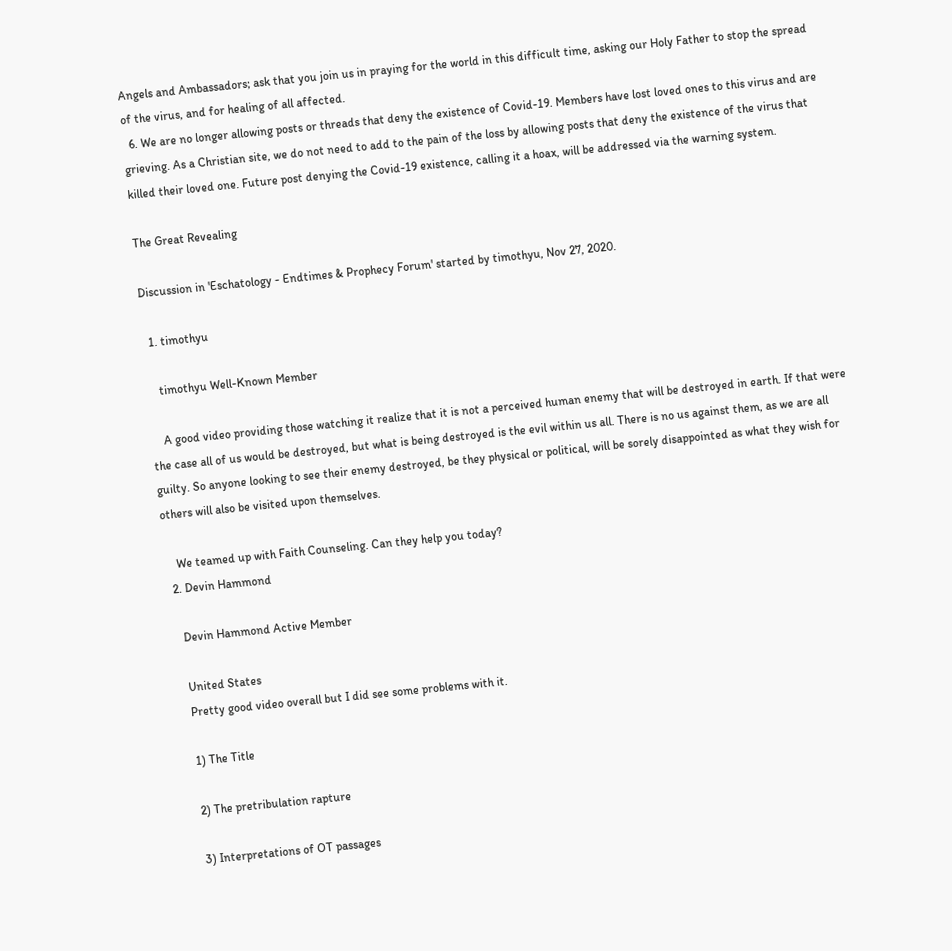Angels and Ambassadors; ask that you join us in praying for the world in this difficult time, asking our Holy Father to stop the spread of the virus, and for healing of all affected.
  6. We are no longer allowing posts or threads that deny the existence of Covid-19. Members have lost loved ones to this virus and are grieving. As a Christian site, we do not need to add to the pain of the loss by allowing posts that deny the existence of the virus that killed their loved one. Future post denying the Covid-19 existence, calling it a hoax, will be addressed via the warning system.

The Great Revealing

Discussion in 'Eschatology - Endtimes & Prophecy Forum' started by timothyu, Nov 27, 2020.

  1. timothyu

    timothyu Well-Known Member

    A good video providing those watching it realize that it is not a perceived human enemy that will be destroyed in earth. If that were the case all of us would be destroyed, but what is being destroyed is the evil within us all. There is no us against them, as we are all guilty. So anyone looking to see their enemy destroyed, be they physical or political, will be sorely disappointed as what they wish for others will also be visited upon themselves.

    We teamed up with Faith Counseling. Can they help you today?
  2. Devin Hammond

    Devin Hammond Active Member

    United States
    Pretty good video overall but I did see some problems with it.

    1) The Title

    2) The pretribulation rapture

    3) Interpretations of OT passages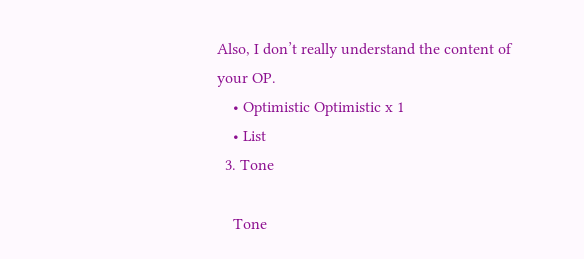Also, I don’t really understand the content of your OP.
    • Optimistic Optimistic x 1
    • List
  3. Tone

    Tone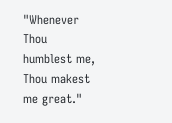"Whenever Thou humblest me, Thou makest me great."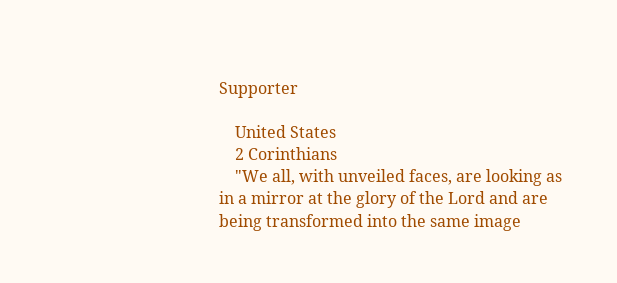Supporter

    United States
    2 Corinthians
    "We all, with unveiled faces, are looking as in a mirror at the glory of the Lord and are being transformed into the same image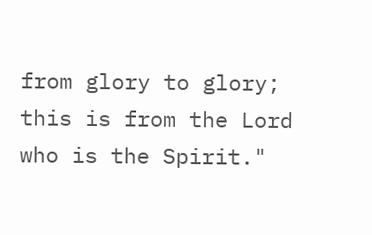from glory to glory; this is from the Lord who is the Spirit."